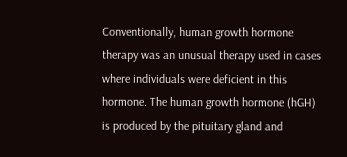Conventionally, human growth hormone therapy was an unusual therapy used in cases where individuals were deficient in this hormone. The human growth hormone (hGH) is produced by the pituitary gland and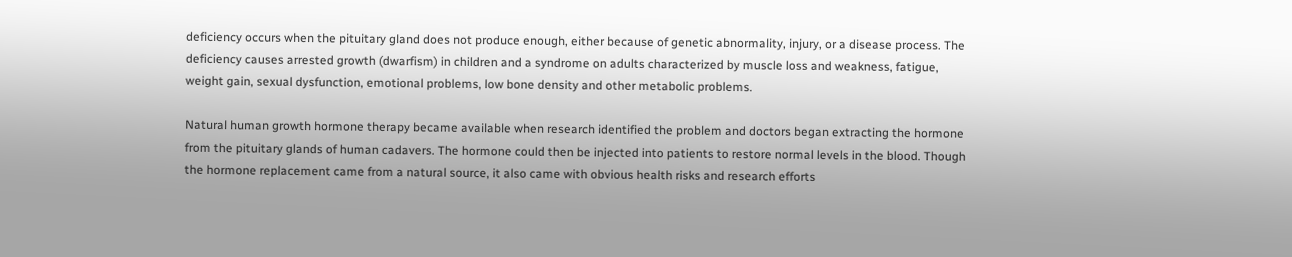deficiency occurs when the pituitary gland does not produce enough, either because of genetic abnormality, injury, or a disease process. The deficiency causes arrested growth (dwarfism) in children and a syndrome on adults characterized by muscle loss and weakness, fatigue, weight gain, sexual dysfunction, emotional problems, low bone density and other metabolic problems.

Natural human growth hormone therapy became available when research identified the problem and doctors began extracting the hormone from the pituitary glands of human cadavers. The hormone could then be injected into patients to restore normal levels in the blood. Though the hormone replacement came from a natural source, it also came with obvious health risks and research efforts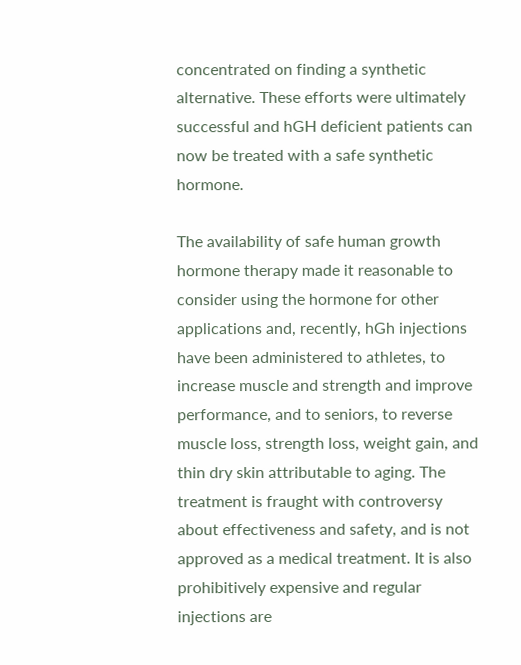concentrated on finding a synthetic alternative. These efforts were ultimately successful and hGH deficient patients can now be treated with a safe synthetic hormone.

The availability of safe human growth hormone therapy made it reasonable to consider using the hormone for other applications and, recently, hGh injections have been administered to athletes, to increase muscle and strength and improve performance, and to seniors, to reverse muscle loss, strength loss, weight gain, and thin dry skin attributable to aging. The treatment is fraught with controversy about effectiveness and safety, and is not approved as a medical treatment. It is also prohibitively expensive and regular injections are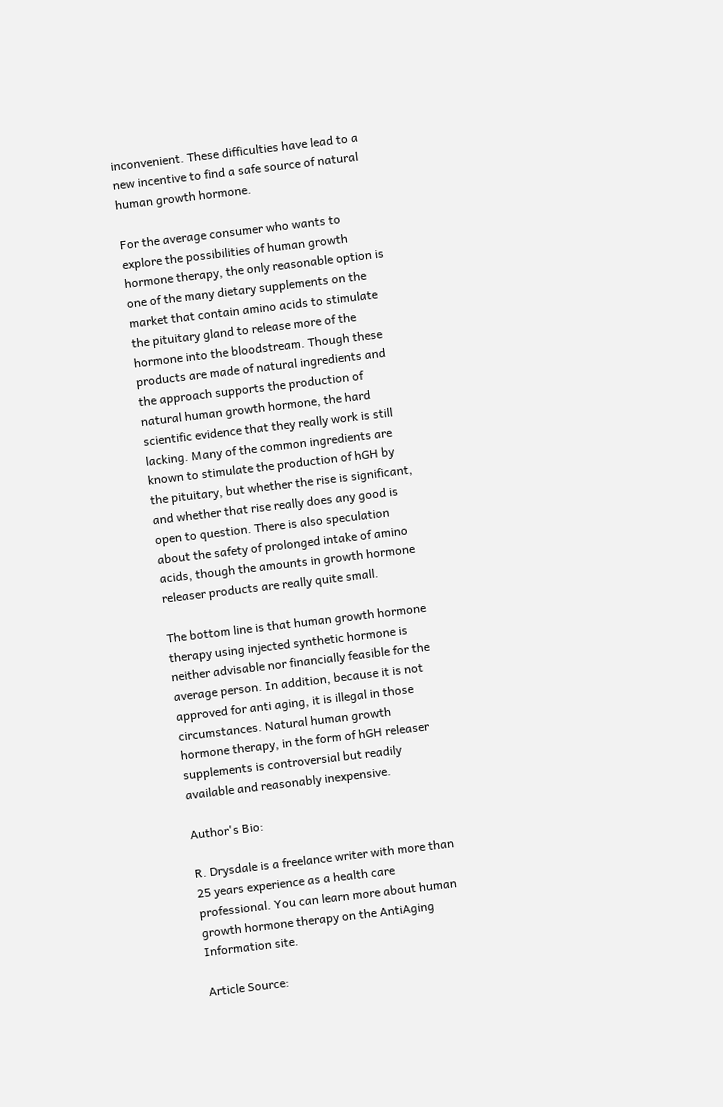inconvenient. These difficulties have lead to a new incentive to find a safe source of natural human growth hormone.

For the average consumer who wants to explore the possibilities of human growth hormone therapy, the only reasonable option is one of the many dietary supplements on the market that contain amino acids to stimulate the pituitary gland to release more of the hormone into the bloodstream. Though these products are made of natural ingredients and the approach supports the production of natural human growth hormone, the hard scientific evidence that they really work is still lacking. Many of the common ingredients are known to stimulate the production of hGH by the pituitary, but whether the rise is significant, and whether that rise really does any good is open to question. There is also speculation about the safety of prolonged intake of amino acids, though the amounts in growth hormone releaser products are really quite small.

The bottom line is that human growth hormone therapy using injected synthetic hormone is neither advisable nor financially feasible for the average person. In addition, because it is not approved for anti aging, it is illegal in those circumstances. Natural human growth hormone therapy, in the form of hGH releaser supplements is controversial but readily available and reasonably inexpensive.

Author's Bio:

R. Drysdale is a freelance writer with more than 25 years experience as a health care professional. You can learn more about human growth hormone therapy on the AntiAging Information site.

Article Source: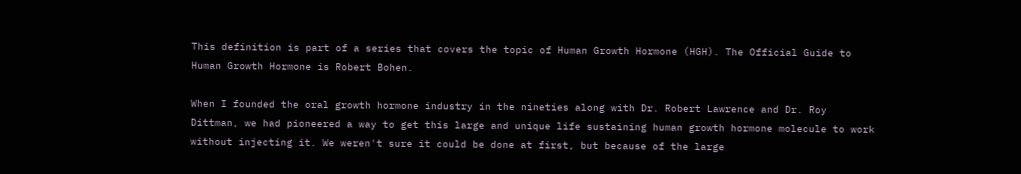This definition is part of a series that covers the topic of Human Growth Hormone (HGH). The Official Guide to Human Growth Hormone is Robert Bohen.

When I founded the oral growth hormone industry in the nineties along with Dr. Robert Lawrence and Dr. Roy Dittman, we had pioneered a way to get this large and unique life sustaining human growth hormone molecule to work without injecting it. We weren't sure it could be done at first, but because of the large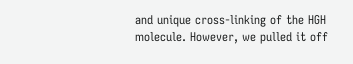and unique cross-linking of the HGH molecule. However, we pulled it off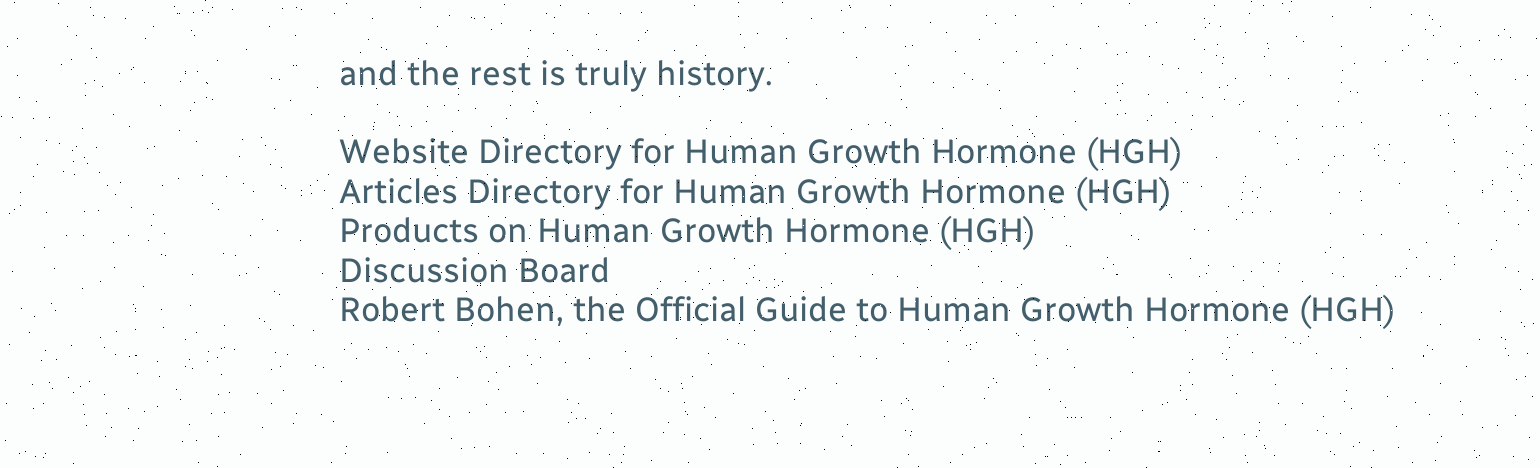and the rest is truly history.

Website Directory for Human Growth Hormone (HGH)
Articles Directory for Human Growth Hormone (HGH)
Products on Human Growth Hormone (HGH)
Discussion Board
Robert Bohen, the Official Guide to Human Growth Hormone (HGH)